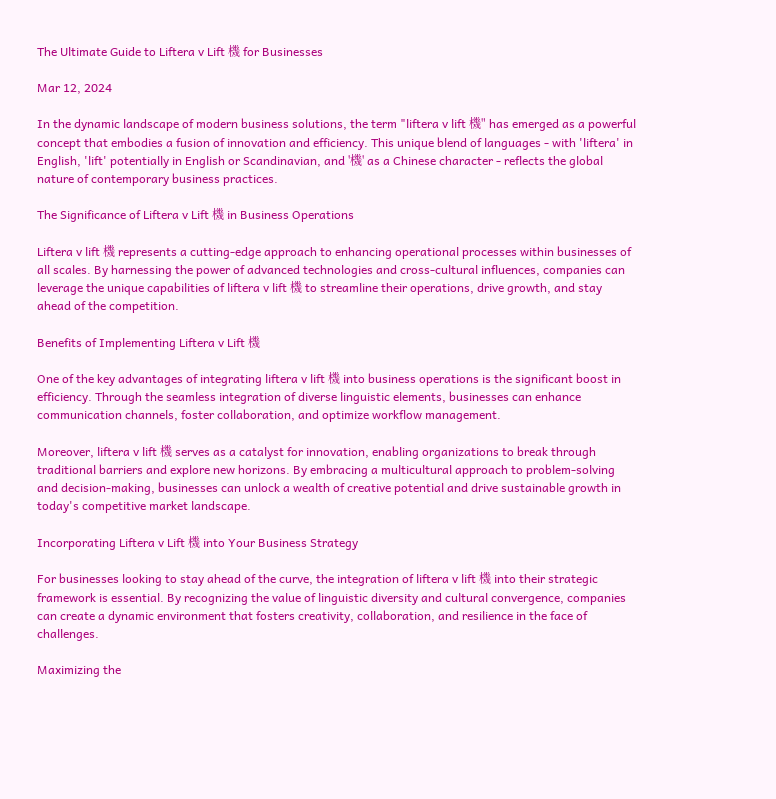The Ultimate Guide to Liftera v Lift 機 for Businesses

Mar 12, 2024

In the dynamic landscape of modern business solutions, the term "liftera v lift 機" has emerged as a powerful concept that embodies a fusion of innovation and efficiency. This unique blend of languages - with 'liftera' in English, 'lift' potentially in English or Scandinavian, and '機' as a Chinese character - reflects the global nature of contemporary business practices.

The Significance of Liftera v Lift 機 in Business Operations

Liftera v lift 機 represents a cutting-edge approach to enhancing operational processes within businesses of all scales. By harnessing the power of advanced technologies and cross-cultural influences, companies can leverage the unique capabilities of liftera v lift 機 to streamline their operations, drive growth, and stay ahead of the competition.

Benefits of Implementing Liftera v Lift 機

One of the key advantages of integrating liftera v lift 機 into business operations is the significant boost in efficiency. Through the seamless integration of diverse linguistic elements, businesses can enhance communication channels, foster collaboration, and optimize workflow management.

Moreover, liftera v lift 機 serves as a catalyst for innovation, enabling organizations to break through traditional barriers and explore new horizons. By embracing a multicultural approach to problem-solving and decision-making, businesses can unlock a wealth of creative potential and drive sustainable growth in today's competitive market landscape.

Incorporating Liftera v Lift 機 into Your Business Strategy

For businesses looking to stay ahead of the curve, the integration of liftera v lift 機 into their strategic framework is essential. By recognizing the value of linguistic diversity and cultural convergence, companies can create a dynamic environment that fosters creativity, collaboration, and resilience in the face of challenges.

Maximizing the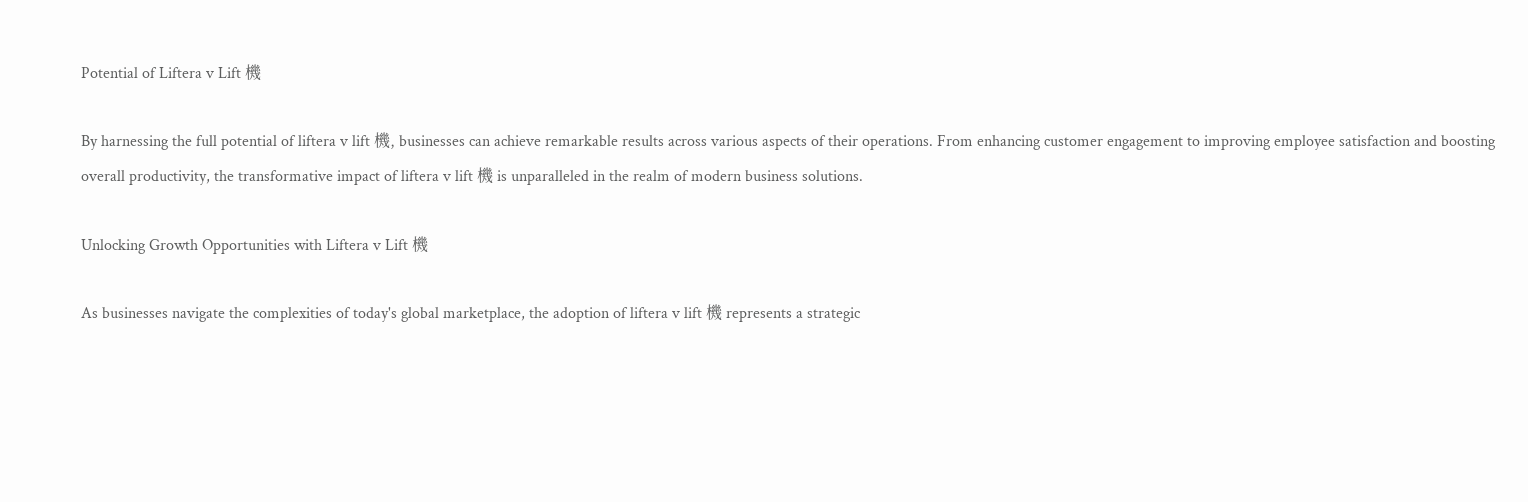Potential of Liftera v Lift 機

By harnessing the full potential of liftera v lift 機, businesses can achieve remarkable results across various aspects of their operations. From enhancing customer engagement to improving employee satisfaction and boosting overall productivity, the transformative impact of liftera v lift 機 is unparalleled in the realm of modern business solutions.

Unlocking Growth Opportunities with Liftera v Lift 機

As businesses navigate the complexities of today's global marketplace, the adoption of liftera v lift 機 represents a strategic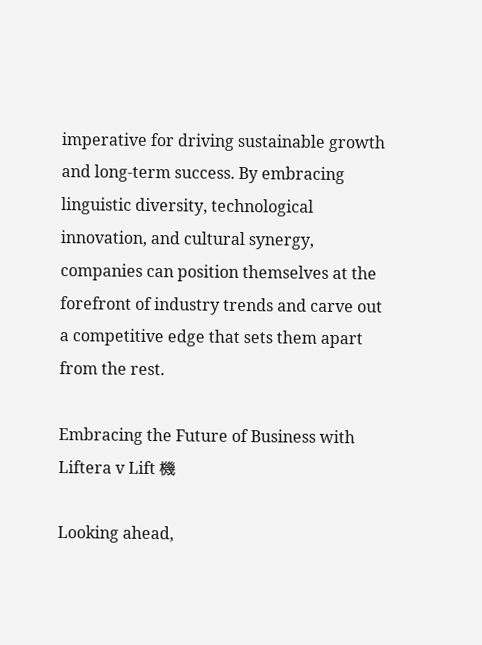imperative for driving sustainable growth and long-term success. By embracing linguistic diversity, technological innovation, and cultural synergy, companies can position themselves at the forefront of industry trends and carve out a competitive edge that sets them apart from the rest.

Embracing the Future of Business with Liftera v Lift 機

Looking ahead,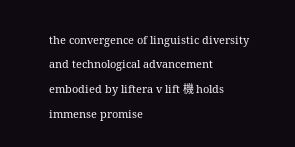the convergence of linguistic diversity and technological advancement embodied by liftera v lift 機 holds immense promise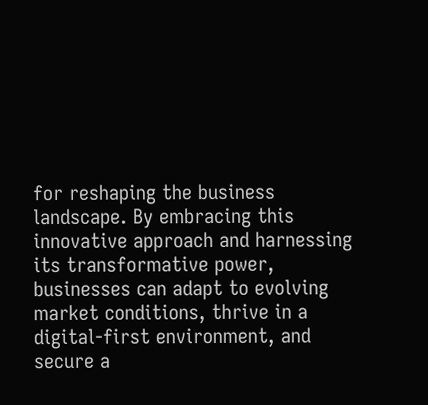for reshaping the business landscape. By embracing this innovative approach and harnessing its transformative power, businesses can adapt to evolving market conditions, thrive in a digital-first environment, and secure a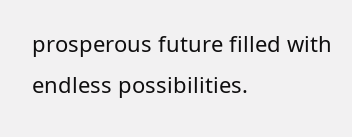prosperous future filled with endless possibilities.